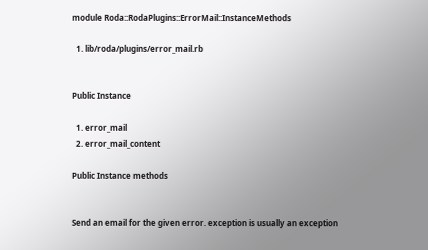module Roda::RodaPlugins::ErrorMail::InstanceMethods

  1. lib/roda/plugins/error_mail.rb


Public Instance

  1. error_mail
  2. error_mail_content

Public Instance methods


Send an email for the given error. exception is usually an exception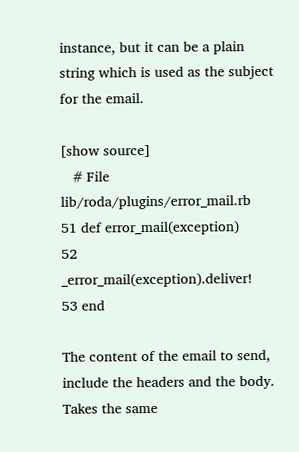instance, but it can be a plain string which is used as the subject for the email.

[show source]
   # File lib/roda/plugins/error_mail.rb
51 def error_mail(exception)
52   _error_mail(exception).deliver!
53 end

The content of the email to send, include the headers and the body. Takes the same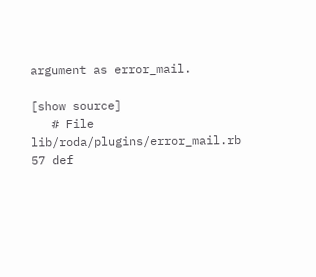argument as error_mail.

[show source]
   # File lib/roda/plugins/error_mail.rb
57 def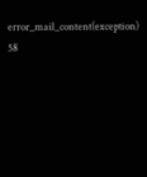error_mail_content(exception)
58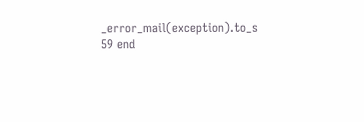_error_mail(exception).to_s
59 end